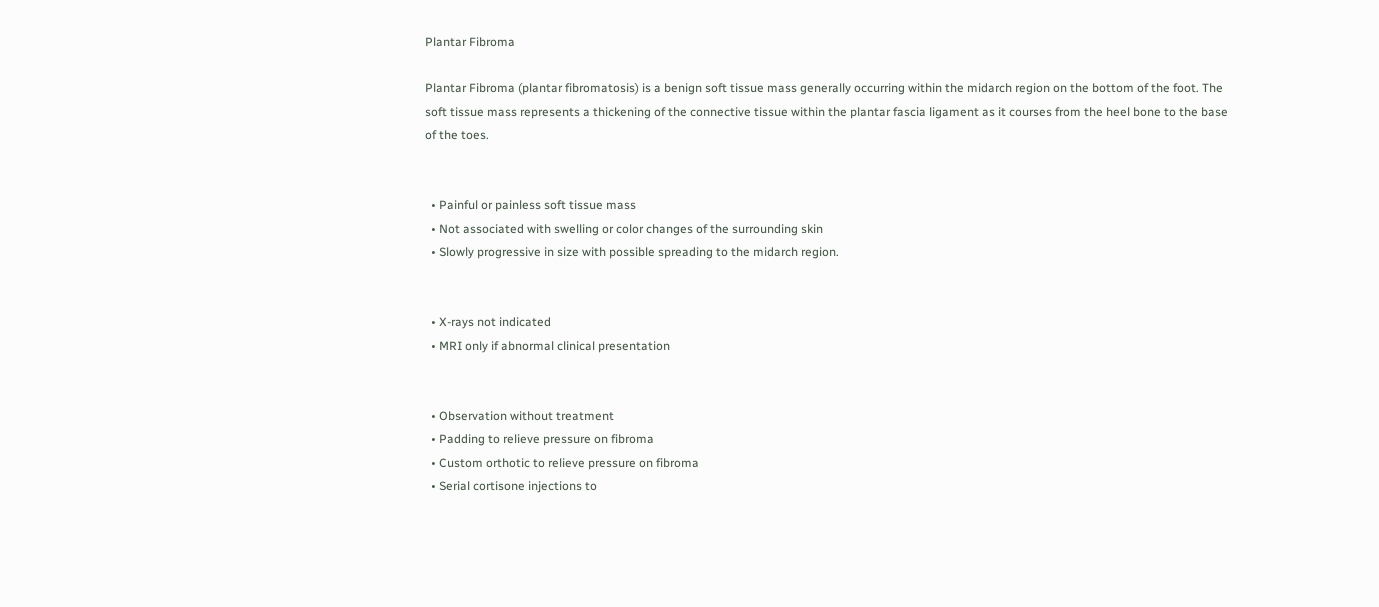Plantar Fibroma

Plantar Fibroma (plantar fibromatosis) is a benign soft tissue mass generally occurring within the midarch region on the bottom of the foot. The soft tissue mass represents a thickening of the connective tissue within the plantar fascia ligament as it courses from the heel bone to the base of the toes.


  • Painful or painless soft tissue mass
  • Not associated with swelling or color changes of the surrounding skin
  • Slowly progressive in size with possible spreading to the midarch region.


  • X-rays not indicated
  • MRI only if abnormal clinical presentation


  • Observation without treatment
  • Padding to relieve pressure on fibroma
  • Custom orthotic to relieve pressure on fibroma
  • Serial cortisone injections to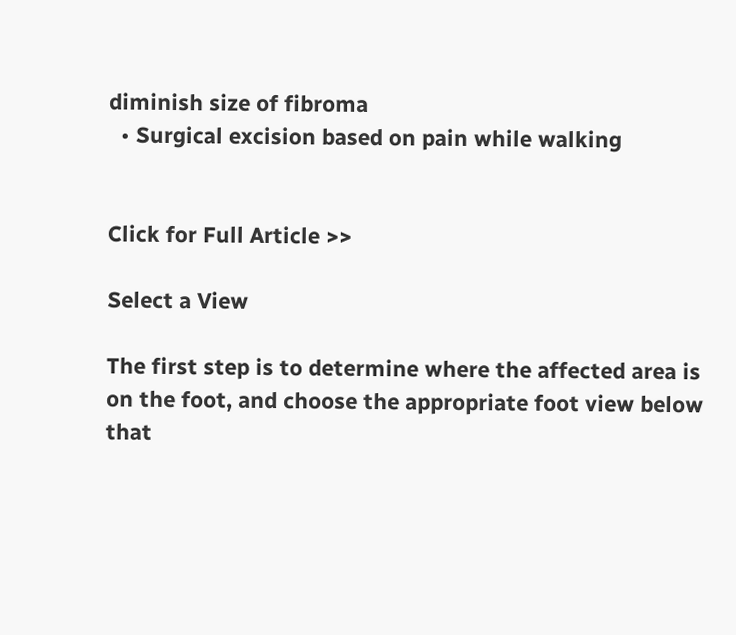diminish size of fibroma
  • Surgical excision based on pain while walking


Click for Full Article >>

Select a View

The first step is to determine where the affected area is on the foot, and choose the appropriate foot view below that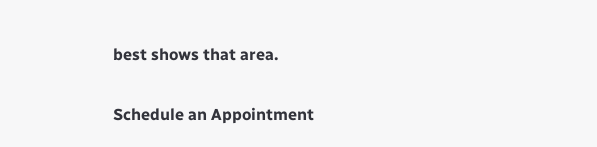best shows that area.

Schedule an Appointment